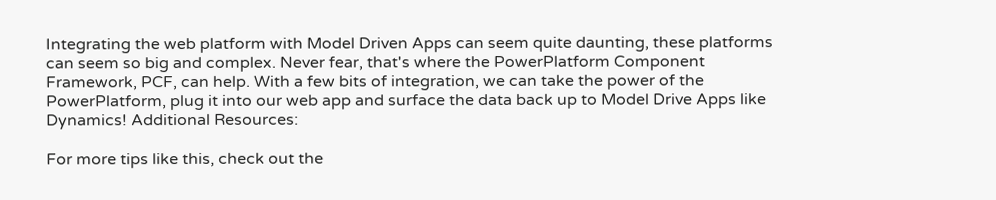Integrating the web platform with Model Driven Apps can seem quite daunting, these platforms can seem so big and complex. Never fear, that's where the PowerPlatform Component Framework, PCF, can help. With a few bits of integration, we can take the power of the PowerPlatform, plug it into our web app and surface the data back up to Model Drive Apps like Dynamics! Additional Resources:

For more tips like this, check out the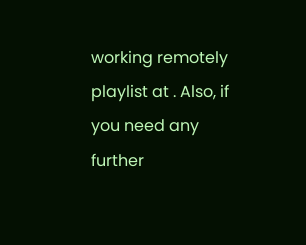working remotely playlist at . Also, if you need any further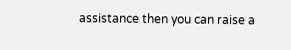assistance then you can raise a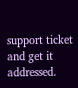support ticket and get it addressed.